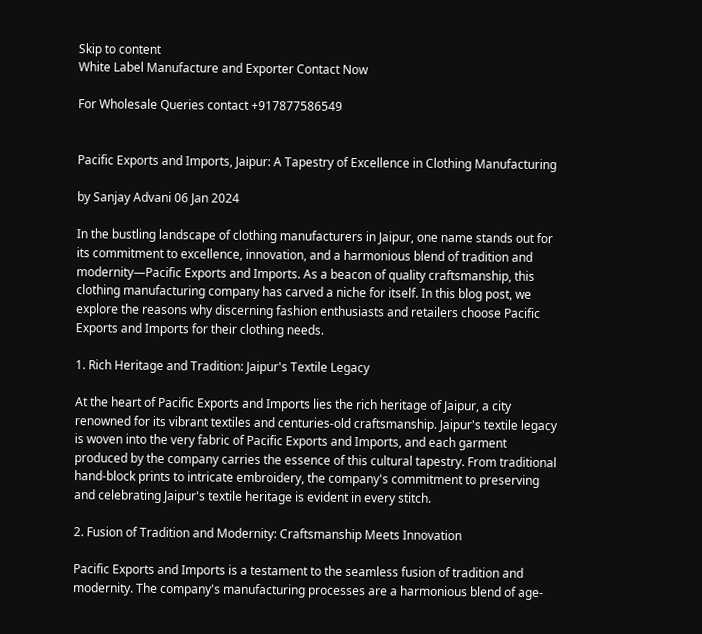Skip to content
White Label Manufacture and Exporter Contact Now

For Wholesale Queries contact +917877586549


Pacific Exports and Imports, Jaipur: A Tapestry of Excellence in Clothing Manufacturing

by Sanjay Advani 06 Jan 2024

In the bustling landscape of clothing manufacturers in Jaipur, one name stands out for its commitment to excellence, innovation, and a harmonious blend of tradition and modernity—Pacific Exports and Imports. As a beacon of quality craftsmanship, this clothing manufacturing company has carved a niche for itself. In this blog post, we explore the reasons why discerning fashion enthusiasts and retailers choose Pacific Exports and Imports for their clothing needs.

1. Rich Heritage and Tradition: Jaipur's Textile Legacy

At the heart of Pacific Exports and Imports lies the rich heritage of Jaipur, a city renowned for its vibrant textiles and centuries-old craftsmanship. Jaipur's textile legacy is woven into the very fabric of Pacific Exports and Imports, and each garment produced by the company carries the essence of this cultural tapestry. From traditional hand-block prints to intricate embroidery, the company's commitment to preserving and celebrating Jaipur's textile heritage is evident in every stitch.

2. Fusion of Tradition and Modernity: Craftsmanship Meets Innovation

Pacific Exports and Imports is a testament to the seamless fusion of tradition and modernity. The company's manufacturing processes are a harmonious blend of age-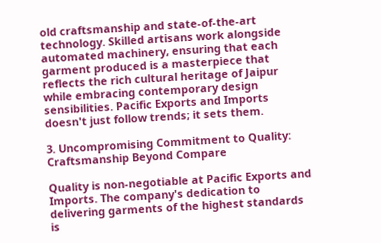old craftsmanship and state-of-the-art technology. Skilled artisans work alongside automated machinery, ensuring that each garment produced is a masterpiece that reflects the rich cultural heritage of Jaipur while embracing contemporary design sensibilities. Pacific Exports and Imports doesn't just follow trends; it sets them.

3. Uncompromising Commitment to Quality: Craftsmanship Beyond Compare

Quality is non-negotiable at Pacific Exports and Imports. The company's dedication to delivering garments of the highest standards is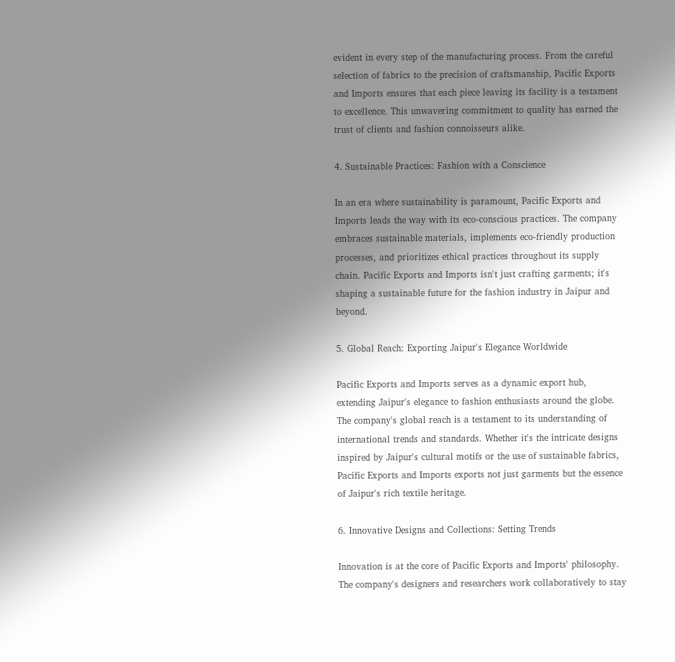evident in every step of the manufacturing process. From the careful selection of fabrics to the precision of craftsmanship, Pacific Exports and Imports ensures that each piece leaving its facility is a testament to excellence. This unwavering commitment to quality has earned the trust of clients and fashion connoisseurs alike.

4. Sustainable Practices: Fashion with a Conscience

In an era where sustainability is paramount, Pacific Exports and Imports leads the way with its eco-conscious practices. The company embraces sustainable materials, implements eco-friendly production processes, and prioritizes ethical practices throughout its supply chain. Pacific Exports and Imports isn't just crafting garments; it's shaping a sustainable future for the fashion industry in Jaipur and beyond.

5. Global Reach: Exporting Jaipur's Elegance Worldwide

Pacific Exports and Imports serves as a dynamic export hub, extending Jaipur's elegance to fashion enthusiasts around the globe. The company's global reach is a testament to its understanding of international trends and standards. Whether it's the intricate designs inspired by Jaipur's cultural motifs or the use of sustainable fabrics, Pacific Exports and Imports exports not just garments but the essence of Jaipur's rich textile heritage.

6. Innovative Designs and Collections: Setting Trends

Innovation is at the core of Pacific Exports and Imports' philosophy. The company's designers and researchers work collaboratively to stay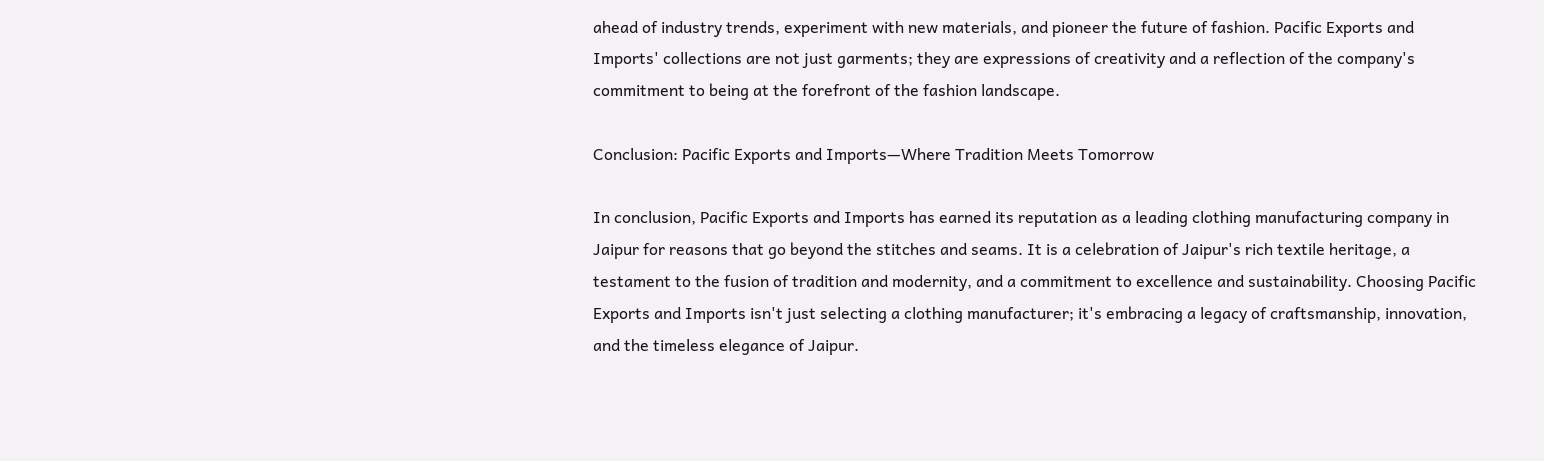ahead of industry trends, experiment with new materials, and pioneer the future of fashion. Pacific Exports and Imports' collections are not just garments; they are expressions of creativity and a reflection of the company's commitment to being at the forefront of the fashion landscape.

Conclusion: Pacific Exports and Imports—Where Tradition Meets Tomorrow

In conclusion, Pacific Exports and Imports has earned its reputation as a leading clothing manufacturing company in Jaipur for reasons that go beyond the stitches and seams. It is a celebration of Jaipur's rich textile heritage, a testament to the fusion of tradition and modernity, and a commitment to excellence and sustainability. Choosing Pacific Exports and Imports isn't just selecting a clothing manufacturer; it's embracing a legacy of craftsmanship, innovation, and the timeless elegance of Jaipur.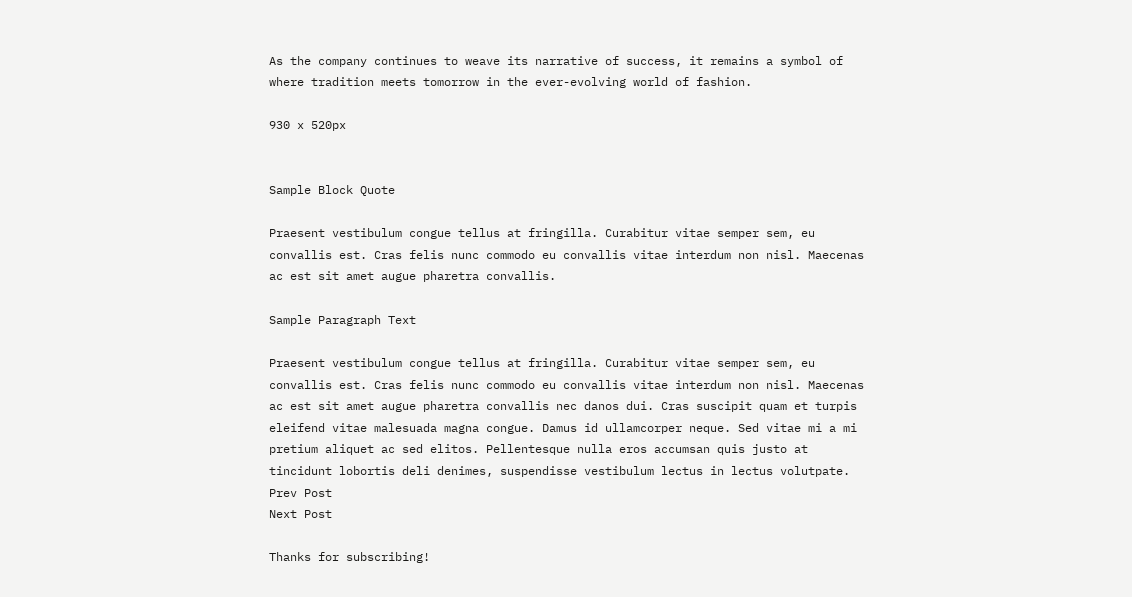As the company continues to weave its narrative of success, it remains a symbol of where tradition meets tomorrow in the ever-evolving world of fashion.

930 x 520px


Sample Block Quote

Praesent vestibulum congue tellus at fringilla. Curabitur vitae semper sem, eu convallis est. Cras felis nunc commodo eu convallis vitae interdum non nisl. Maecenas ac est sit amet augue pharetra convallis.

Sample Paragraph Text

Praesent vestibulum congue tellus at fringilla. Curabitur vitae semper sem, eu convallis est. Cras felis nunc commodo eu convallis vitae interdum non nisl. Maecenas ac est sit amet augue pharetra convallis nec danos dui. Cras suscipit quam et turpis eleifend vitae malesuada magna congue. Damus id ullamcorper neque. Sed vitae mi a mi pretium aliquet ac sed elitos. Pellentesque nulla eros accumsan quis justo at tincidunt lobortis deli denimes, suspendisse vestibulum lectus in lectus volutpate.
Prev Post
Next Post

Thanks for subscribing!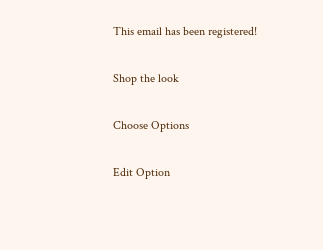This email has been registered!

Shop the look

Choose Options

Edit Option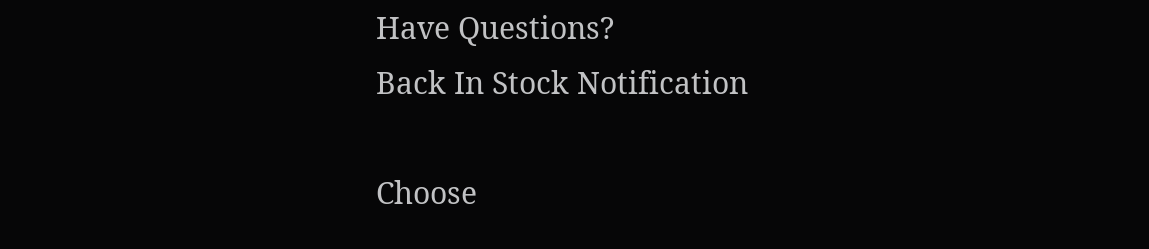Have Questions?
Back In Stock Notification

Choose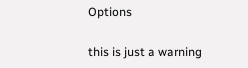Options

this is just a warning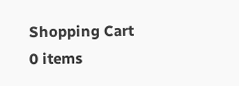Shopping Cart
0 items